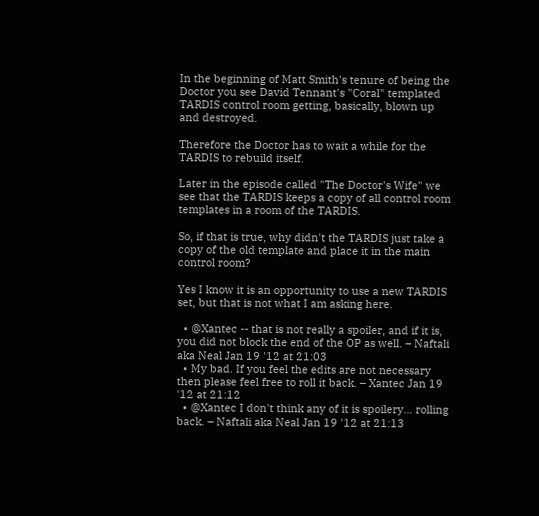In the beginning of Matt Smith's tenure of being the Doctor you see David Tennant's "Coral" templated TARDIS control room getting, basically, blown up and destroyed.

Therefore the Doctor has to wait a while for the TARDIS to rebuild itself.

Later in the episode called "The Doctor's Wife" we see that the TARDIS keeps a copy of all control room templates in a room of the TARDIS.

So, if that is true, why didn't the TARDIS just take a copy of the old template and place it in the main control room?

Yes I know it is an opportunity to use a new TARDIS set, but that is not what I am asking here.

  • @Xantec -- that is not really a spoiler, and if it is, you did not block the end of the OP as well. – Naftali aka Neal Jan 19 '12 at 21:03
  • My bad. If you feel the edits are not necessary then please feel free to roll it back. – Xantec Jan 19 '12 at 21:12
  • @Xantec I don't think any of it is spoilery... rolling back. – Naftali aka Neal Jan 19 '12 at 21:13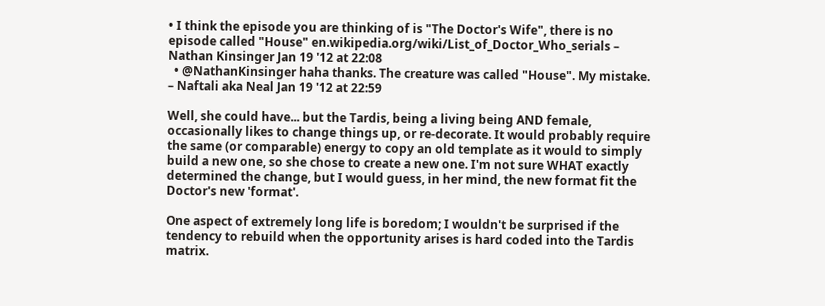• I think the episode you are thinking of is "The Doctor's Wife", there is no episode called "House" en.wikipedia.org/wiki/List_of_Doctor_Who_serials – Nathan Kinsinger Jan 19 '12 at 22:08
  • @NathanKinsinger haha thanks. The creature was called "House". My mistake. – Naftali aka Neal Jan 19 '12 at 22:59

Well, she could have... but the Tardis, being a living being AND female, occasionally likes to change things up, or re-decorate. It would probably require the same (or comparable) energy to copy an old template as it would to simply build a new one, so she chose to create a new one. I'm not sure WHAT exactly determined the change, but I would guess, in her mind, the new format fit the Doctor's new 'format'.

One aspect of extremely long life is boredom; I wouldn't be surprised if the tendency to rebuild when the opportunity arises is hard coded into the Tardis matrix.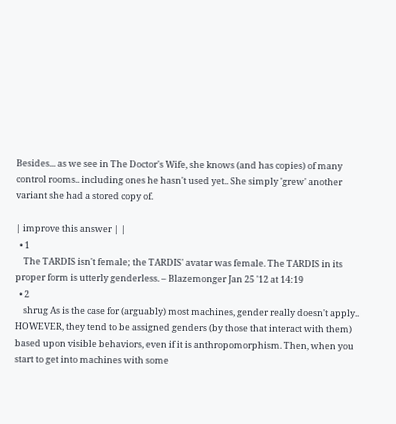Besides... as we see in The Doctor's Wife, she knows (and has copies) of many control rooms.. including ones he hasn't used yet.. She simply 'grew' another variant she had a stored copy of.

| improve this answer | |
  • 1
    The TARDIS isn't female; the TARDIS' avatar was female. The TARDIS in its proper form is utterly genderless. – Blazemonger Jan 25 '12 at 14:19
  • 2
    shrug As is the case for (arguably) most machines, gender really doesn't apply.. HOWEVER, they tend to be assigned genders (by those that interact with them) based upon visible behaviors, even if it is anthropomorphism. Then, when you start to get into machines with some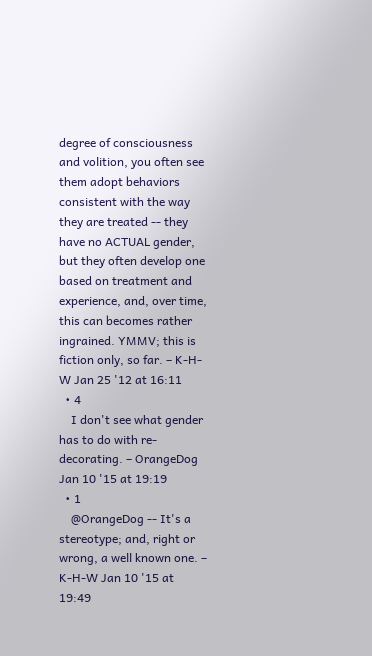degree of consciousness and volition, you often see them adopt behaviors consistent with the way they are treated -- they have no ACTUAL gender, but they often develop one based on treatment and experience, and, over time, this can becomes rather ingrained. YMMV; this is fiction only, so far. – K-H-W Jan 25 '12 at 16:11
  • 4
    I don't see what gender has to do with re-decorating. – OrangeDog Jan 10 '15 at 19:19
  • 1
    @OrangeDog -- It's a stereotype; and, right or wrong, a well known one. – K-H-W Jan 10 '15 at 19:49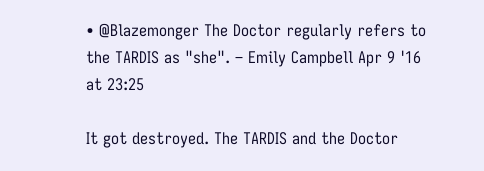• @Blazemonger The Doctor regularly refers to the TARDIS as "she". – Emily Campbell Apr 9 '16 at 23:25

It got destroyed. The TARDIS and the Doctor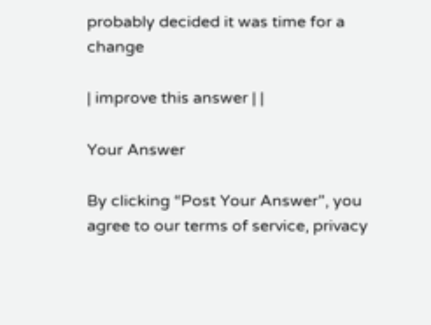probably decided it was time for a change

| improve this answer | |

Your Answer

By clicking “Post Your Answer”, you agree to our terms of service, privacy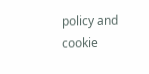policy and cookie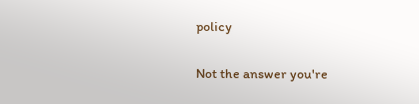policy

Not the answer you're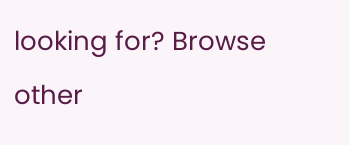looking for? Browse other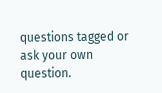questions tagged or ask your own question.